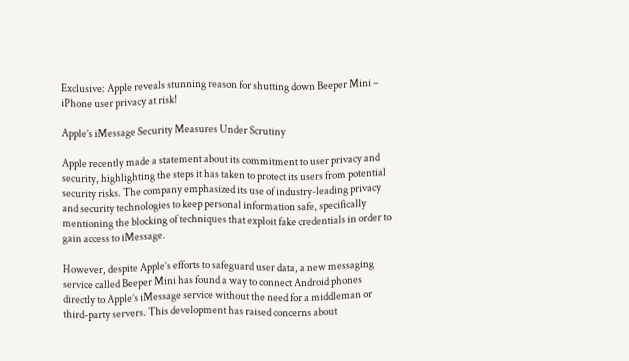Exclusive: Apple reveals stunning reason for shutting down Beeper Mini – iPhone user privacy at risk!

Apple’s iMessage Security Measures Under Scrutiny

Apple recently made a statement about its commitment to user privacy and security, highlighting the steps it has taken to protect its users from potential security risks. The company emphasized its use of industry-leading privacy and security technologies to keep personal information safe, specifically mentioning the blocking of techniques that exploit fake credentials in order to gain access to iMessage.

However, despite Apple’s efforts to safeguard user data, a new messaging service called Beeper Mini has found a way to connect Android phones directly to Apple’s iMessage service without the need for a middleman or third-party servers. This development has raised concerns about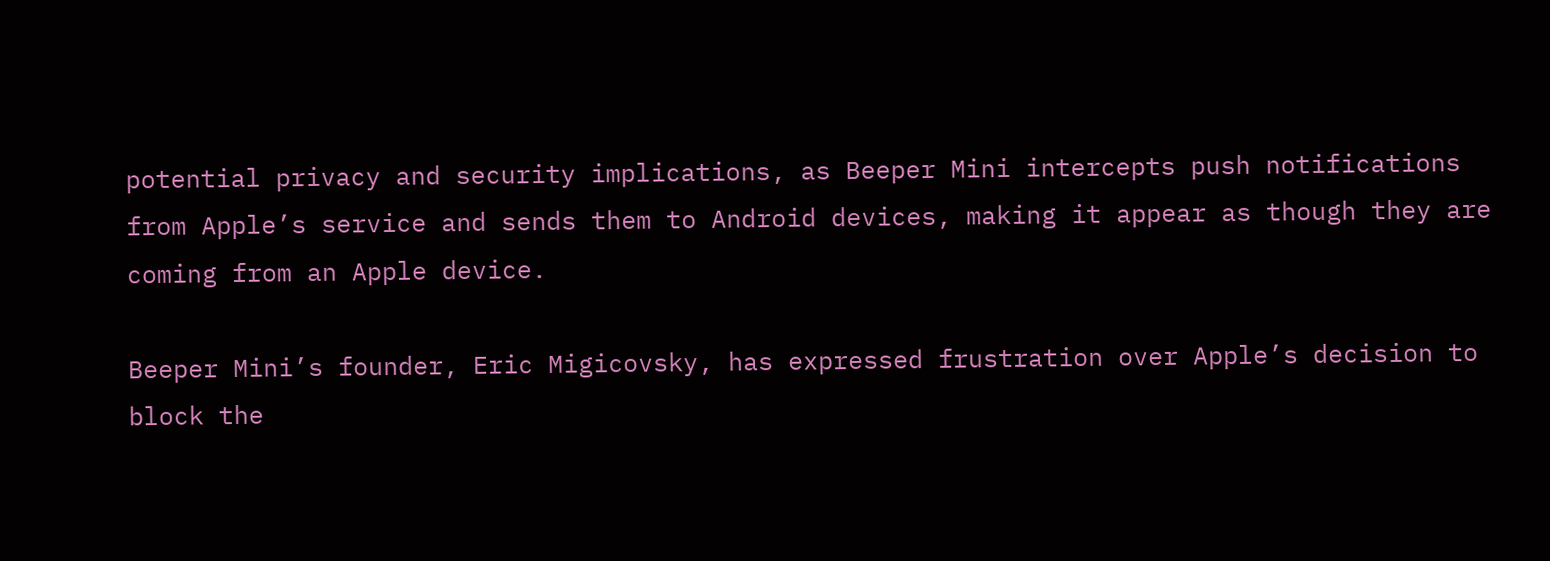potential privacy and security implications, as Beeper Mini intercepts push notifications from Apple’s service and sends them to Android devices, making it appear as though they are coming from an Apple device.

Beeper Mini’s founder, Eric Migicovsky, has expressed frustration over Apple’s decision to block the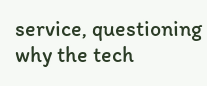service, questioning why the tech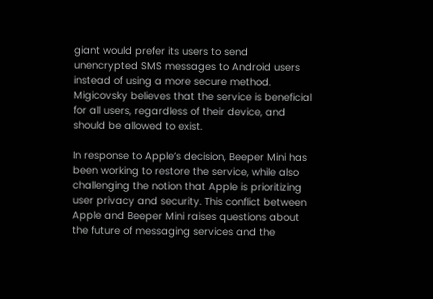giant would prefer its users to send unencrypted SMS messages to Android users instead of using a more secure method. Migicovsky believes that the service is beneficial for all users, regardless of their device, and should be allowed to exist.

In response to Apple’s decision, Beeper Mini has been working to restore the service, while also challenging the notion that Apple is prioritizing user privacy and security. This conflict between Apple and Beeper Mini raises questions about the future of messaging services and the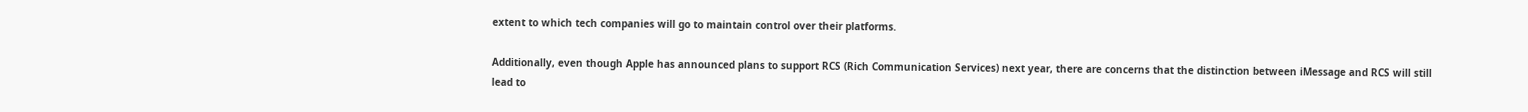extent to which tech companies will go to maintain control over their platforms.

Additionally, even though Apple has announced plans to support RCS (Rich Communication Services) next year, there are concerns that the distinction between iMessage and RCS will still lead to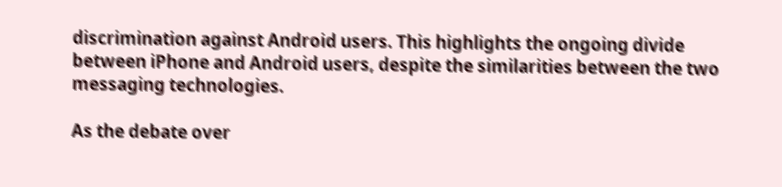discrimination against Android users. This highlights the ongoing divide between iPhone and Android users, despite the similarities between the two messaging technologies.

As the debate over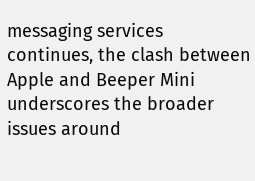messaging services continues, the clash between Apple and Beeper Mini underscores the broader issues around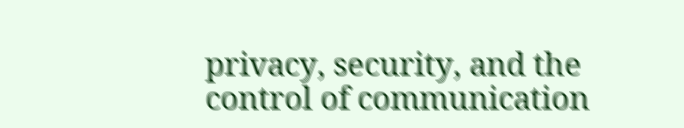privacy, security, and the control of communication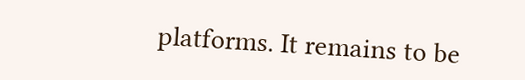platforms. It remains to be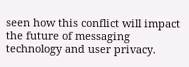seen how this conflict will impact the future of messaging technology and user privacy.